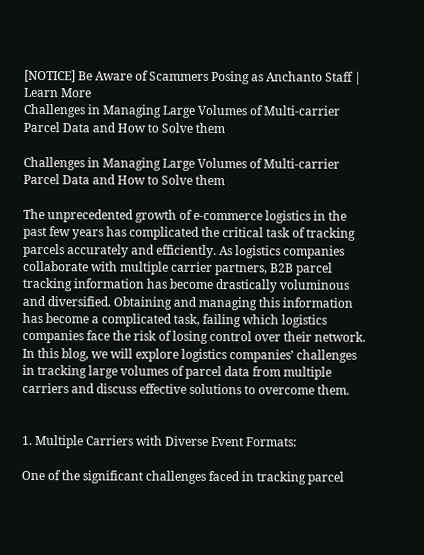[NOTICE] Be Aware of Scammers Posing as Anchanto Staff | Learn More
Challenges in Managing Large Volumes of Multi-carrier Parcel Data and How to Solve them

Challenges in Managing Large Volumes of Multi-carrier Parcel Data and How to Solve them

The unprecedented growth of e-commerce logistics in the past few years has complicated the critical task of tracking parcels accurately and efficiently. As logistics companies collaborate with multiple carrier partners, B2B parcel tracking information has become drastically voluminous and diversified. Obtaining and managing this information has become a complicated task, failing which logistics companies face the risk of losing control over their network. In this blog, we will explore logistics companies’ challenges in tracking large volumes of parcel data from multiple carriers and discuss effective solutions to overcome them.


1. Multiple Carriers with Diverse Event Formats:

One of the significant challenges faced in tracking parcel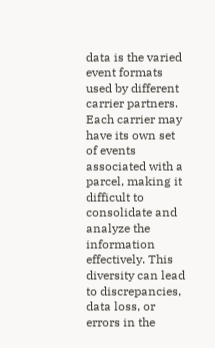data is the varied event formats used by different carrier partners. Each carrier may have its own set of events associated with a parcel, making it difficult to consolidate and analyze the information effectively. This diversity can lead to discrepancies, data loss, or errors in the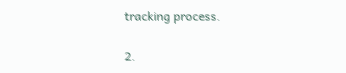tracking process.

2.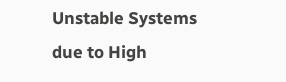Unstable Systems due to High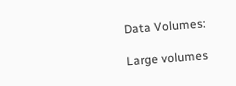Data Volumes:

Large volumes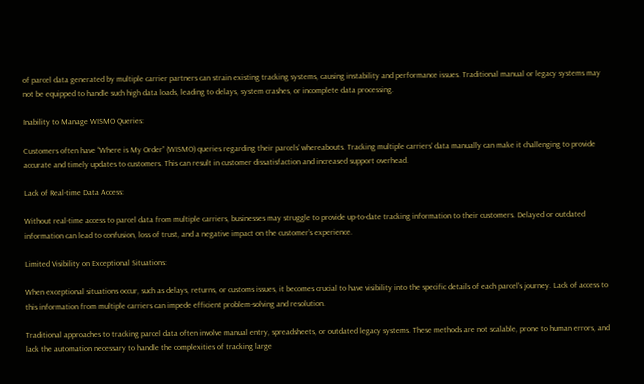of parcel data generated by multiple carrier partners can strain existing tracking systems, causing instability and performance issues. Traditional manual or legacy systems may not be equipped to handle such high data loads, leading to delays, system crashes, or incomplete data processing.

Inability to Manage WISMO Queries:

Customers often have “Where is My Order” (WISMO) queries regarding their parcels’ whereabouts. Tracking multiple carriers’ data manually can make it challenging to provide accurate and timely updates to customers. This can result in customer dissatisfaction and increased support overhead.

Lack of Real-time Data Access:

Without real-time access to parcel data from multiple carriers, businesses may struggle to provide up-to-date tracking information to their customers. Delayed or outdated information can lead to confusion, loss of trust, and a negative impact on the customer’s experience.

Limited Visibility on Exceptional Situations:

When exceptional situations occur, such as delays, returns, or customs issues, it becomes crucial to have visibility into the specific details of each parcel’s journey. Lack of access to this information from multiple carriers can impede efficient problem-solving and resolution.

Traditional approaches to tracking parcel data often involve manual entry, spreadsheets, or outdated legacy systems. These methods are not scalable, prone to human errors, and lack the automation necessary to handle the complexities of tracking large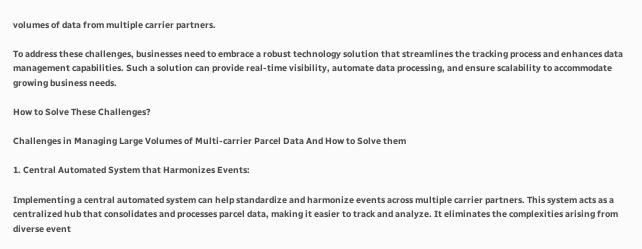volumes of data from multiple carrier partners.

To address these challenges, businesses need to embrace a robust technology solution that streamlines the tracking process and enhances data management capabilities. Such a solution can provide real-time visibility, automate data processing, and ensure scalability to accommodate growing business needs.

How to Solve These Challenges?

Challenges in Managing Large Volumes of Multi-carrier Parcel Data And How to Solve them

1. Central Automated System that Harmonizes Events:

Implementing a central automated system can help standardize and harmonize events across multiple carrier partners. This system acts as a centralized hub that consolidates and processes parcel data, making it easier to track and analyze. It eliminates the complexities arising from diverse event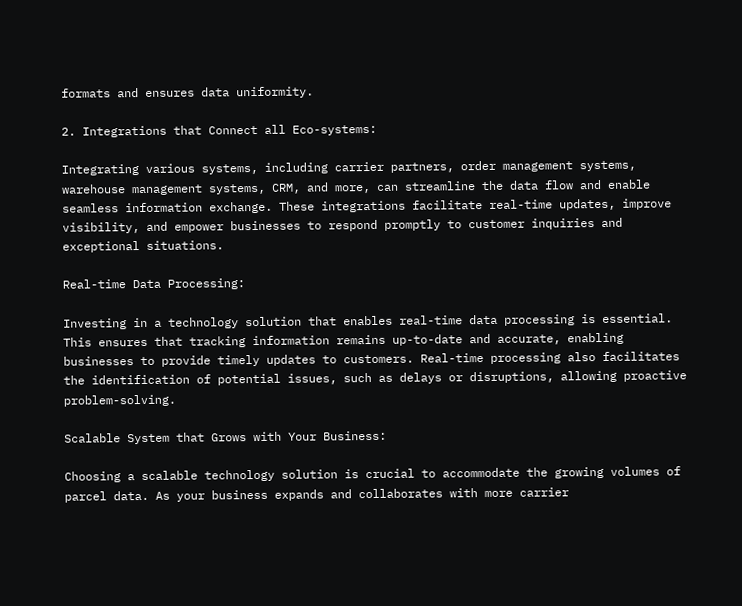formats and ensures data uniformity.

2. Integrations that Connect all Eco-systems:

Integrating various systems, including carrier partners, order management systems, warehouse management systems, CRM, and more, can streamline the data flow and enable seamless information exchange. These integrations facilitate real-time updates, improve visibility, and empower businesses to respond promptly to customer inquiries and exceptional situations.

Real-time Data Processing:

Investing in a technology solution that enables real-time data processing is essential. This ensures that tracking information remains up-to-date and accurate, enabling businesses to provide timely updates to customers. Real-time processing also facilitates the identification of potential issues, such as delays or disruptions, allowing proactive problem-solving.

Scalable System that Grows with Your Business:

Choosing a scalable technology solution is crucial to accommodate the growing volumes of parcel data. As your business expands and collaborates with more carrier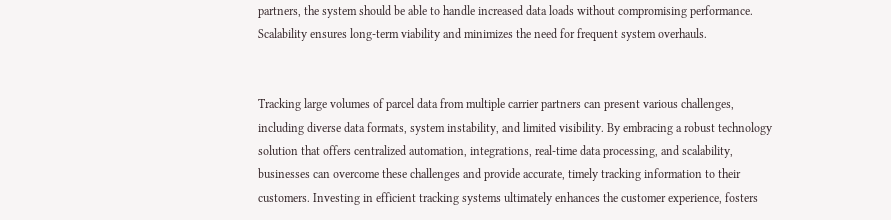partners, the system should be able to handle increased data loads without compromising performance. Scalability ensures long-term viability and minimizes the need for frequent system overhauls.


Tracking large volumes of parcel data from multiple carrier partners can present various challenges, including diverse data formats, system instability, and limited visibility. By embracing a robust technology solution that offers centralized automation, integrations, real-time data processing, and scalability, businesses can overcome these challenges and provide accurate, timely tracking information to their customers. Investing in efficient tracking systems ultimately enhances the customer experience, fosters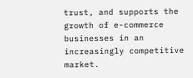trust, and supports the growth of e-commerce businesses in an increasingly competitive market.